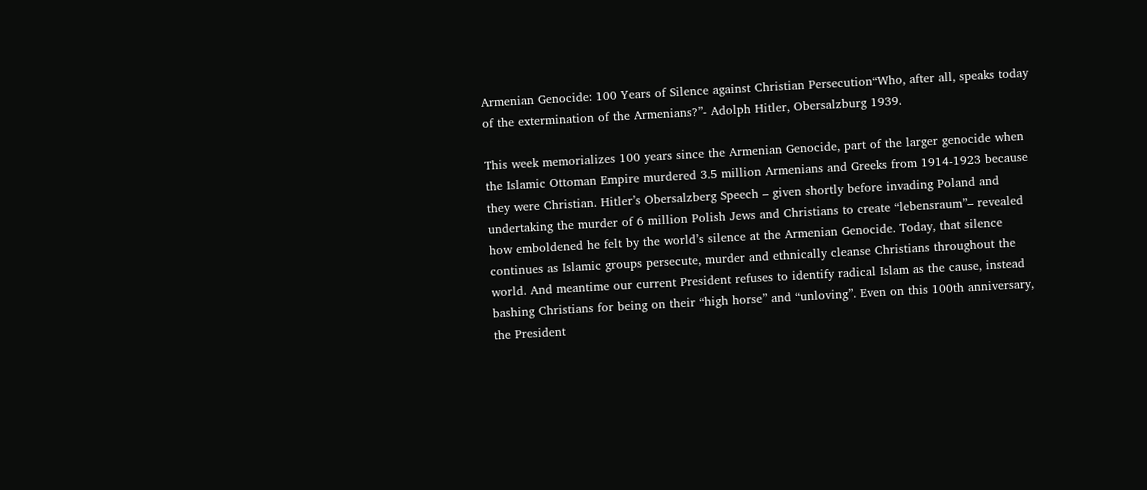Armenian Genocide: 100 Years of Silence against Christian Persecution“Who, after all, speaks today of the extermination of the Armenians?”- Adolph Hitler, Obersalzburg 1939.

This week memorializes 100 years since the Armenian Genocide, part of the larger genocide when the Islamic Ottoman Empire murdered 3.5 million Armenians and Greeks from 1914-1923 because they were Christian. Hitler’s Obersalzberg Speech – given shortly before invading Poland and undertaking the murder of 6 million Polish Jews and Christians to create “lebensraum”– revealed how emboldened he felt by the world’s silence at the Armenian Genocide. Today, that silence continues as Islamic groups persecute, murder and ethnically cleanse Christians throughout the world. And meantime our current President refuses to identify radical Islam as the cause, instead bashing Christians for being on their “high horse” and “unloving”. Even on this 100th anniversary, the President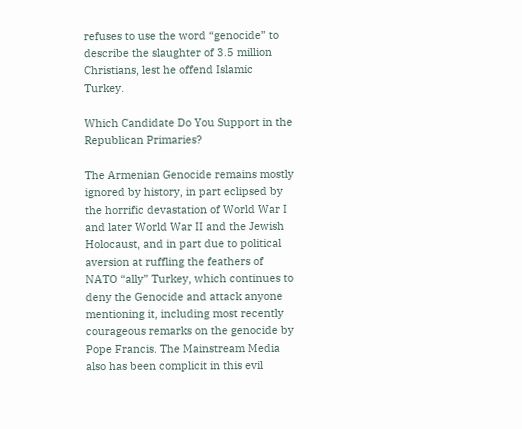refuses to use the word “genocide” to describe the slaughter of 3.5 million Christians, lest he offend Islamic Turkey.

Which Candidate Do You Support in the Republican Primaries?

The Armenian Genocide remains mostly ignored by history, in part eclipsed by the horrific devastation of World War I and later World War II and the Jewish Holocaust, and in part due to political aversion at ruffling the feathers of NATO “ally” Turkey, which continues to deny the Genocide and attack anyone mentioning it, including most recently courageous remarks on the genocide by Pope Francis. The Mainstream Media also has been complicit in this evil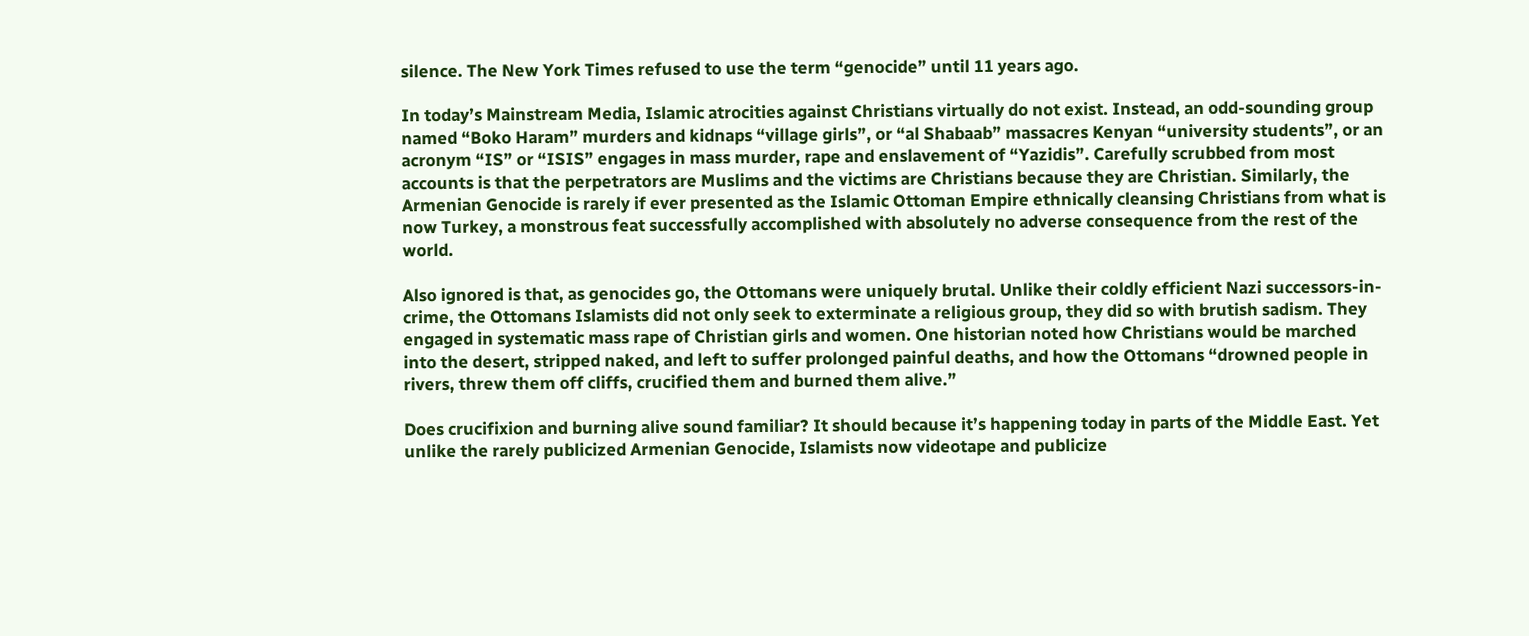silence. The New York Times refused to use the term “genocide” until 11 years ago.

In today’s Mainstream Media, Islamic atrocities against Christians virtually do not exist. Instead, an odd-sounding group named “Boko Haram” murders and kidnaps “village girls”, or “al Shabaab” massacres Kenyan “university students”, or an acronym “IS” or “ISIS” engages in mass murder, rape and enslavement of “Yazidis”. Carefully scrubbed from most accounts is that the perpetrators are Muslims and the victims are Christians because they are Christian. Similarly, the Armenian Genocide is rarely if ever presented as the Islamic Ottoman Empire ethnically cleansing Christians from what is now Turkey, a monstrous feat successfully accomplished with absolutely no adverse consequence from the rest of the world.

Also ignored is that, as genocides go, the Ottomans were uniquely brutal. Unlike their coldly efficient Nazi successors-in-crime, the Ottomans Islamists did not only seek to exterminate a religious group, they did so with brutish sadism. They engaged in systematic mass rape of Christian girls and women. One historian noted how Christians would be marched into the desert, stripped naked, and left to suffer prolonged painful deaths, and how the Ottomans “drowned people in rivers, threw them off cliffs, crucified them and burned them alive.”

Does crucifixion and burning alive sound familiar? It should because it’s happening today in parts of the Middle East. Yet unlike the rarely publicized Armenian Genocide, Islamists now videotape and publicize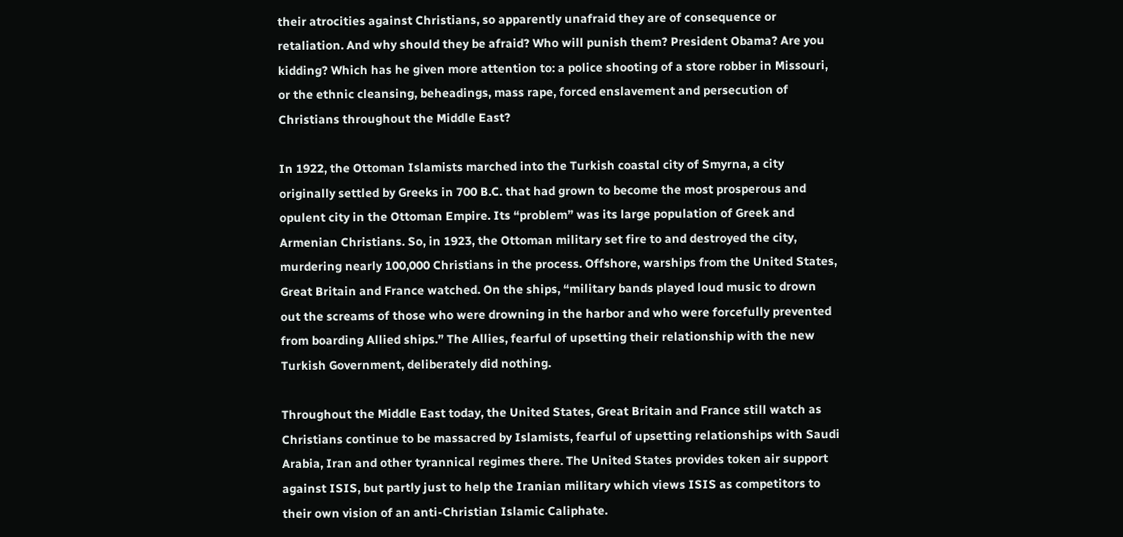their atrocities against Christians, so apparently unafraid they are of consequence or retaliation. And why should they be afraid? Who will punish them? President Obama? Are you kidding? Which has he given more attention to: a police shooting of a store robber in Missouri, or the ethnic cleansing, beheadings, mass rape, forced enslavement and persecution of Christians throughout the Middle East?

In 1922, the Ottoman Islamists marched into the Turkish coastal city of Smyrna, a city originally settled by Greeks in 700 B.C. that had grown to become the most prosperous and opulent city in the Ottoman Empire. Its “problem” was its large population of Greek and Armenian Christians. So, in 1923, the Ottoman military set fire to and destroyed the city, murdering nearly 100,000 Christians in the process. Offshore, warships from the United States, Great Britain and France watched. On the ships, “military bands played loud music to drown out the screams of those who were drowning in the harbor and who were forcefully prevented from boarding Allied ships.” The Allies, fearful of upsetting their relationship with the new Turkish Government, deliberately did nothing.

Throughout the Middle East today, the United States, Great Britain and France still watch as Christians continue to be massacred by Islamists, fearful of upsetting relationships with Saudi Arabia, Iran and other tyrannical regimes there. The United States provides token air support against ISIS, but partly just to help the Iranian military which views ISIS as competitors to their own vision of an anti-Christian Islamic Caliphate.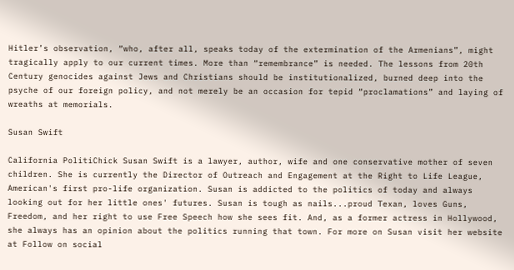Hitler’s observation, “who, after all, speaks today of the extermination of the Armenians”, might tragically apply to our current times. More than “remembrance” is needed. The lessons from 20th Century genocides against Jews and Christians should be institutionalized, burned deep into the psyche of our foreign policy, and not merely be an occasion for tepid “proclamations” and laying of wreaths at memorials.

Susan Swift

California PolitiChick Susan Swift is a lawyer, author, wife and one conservative mother of seven children. She is currently the Director of Outreach and Engagement at the Right to Life League, American's first pro-life organization. Susan is addicted to the politics of today and always looking out for her little ones' futures. Susan is tough as nails...proud Texan, loves Guns, Freedom, and her right to use Free Speech how she sees fit. And, as a former actress in Hollywood, she always has an opinion about the politics running that town. For more on Susan visit her website at Follow on social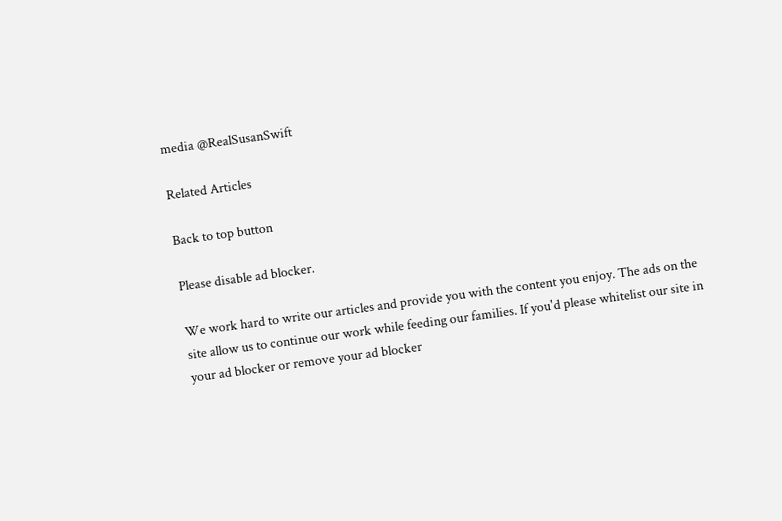media @RealSusanSwift

Related Articles

Back to top button

Please disable ad blocker.

We work hard to write our articles and provide you with the content you enjoy. The ads on the site allow us to continue our work while feeding our families. If you'd please whitelist our site in your ad blocker or remove your ad blocker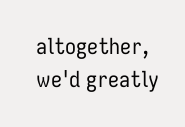altogether, we'd greatly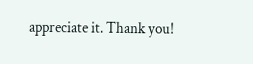appreciate it. Thank you!